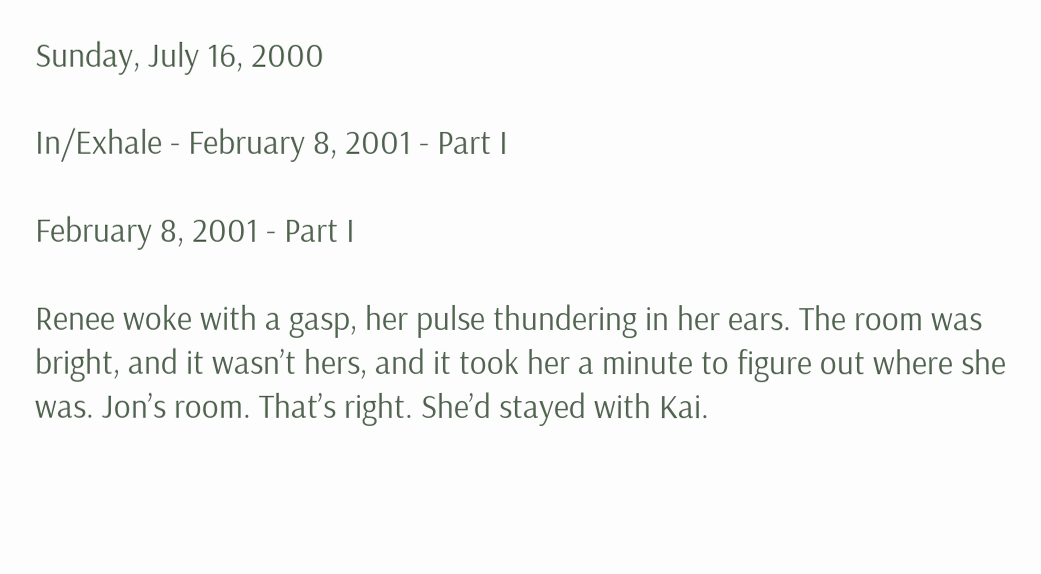Sunday, July 16, 2000

In/Exhale - February 8, 2001 - Part I

February 8, 2001 - Part I

Renee woke with a gasp, her pulse thundering in her ears. The room was bright, and it wasn’t hers, and it took her a minute to figure out where she was. Jon’s room. That’s right. She’d stayed with Kai.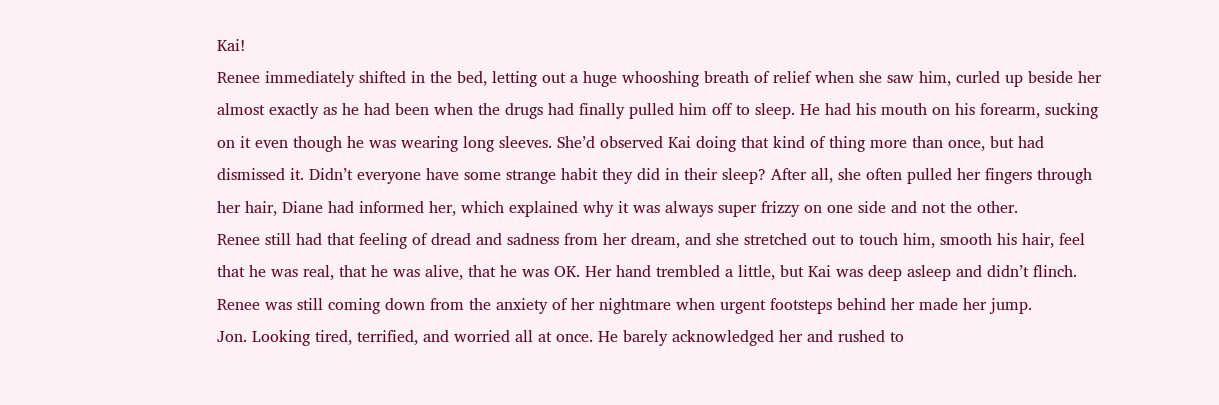Kai!
Renee immediately shifted in the bed, letting out a huge whooshing breath of relief when she saw him, curled up beside her almost exactly as he had been when the drugs had finally pulled him off to sleep. He had his mouth on his forearm, sucking on it even though he was wearing long sleeves. She’d observed Kai doing that kind of thing more than once, but had dismissed it. Didn’t everyone have some strange habit they did in their sleep? After all, she often pulled her fingers through her hair, Diane had informed her, which explained why it was always super frizzy on one side and not the other.
Renee still had that feeling of dread and sadness from her dream, and she stretched out to touch him, smooth his hair, feel that he was real, that he was alive, that he was OK. Her hand trembled a little, but Kai was deep asleep and didn’t flinch.
Renee was still coming down from the anxiety of her nightmare when urgent footsteps behind her made her jump.
Jon. Looking tired, terrified, and worried all at once. He barely acknowledged her and rushed to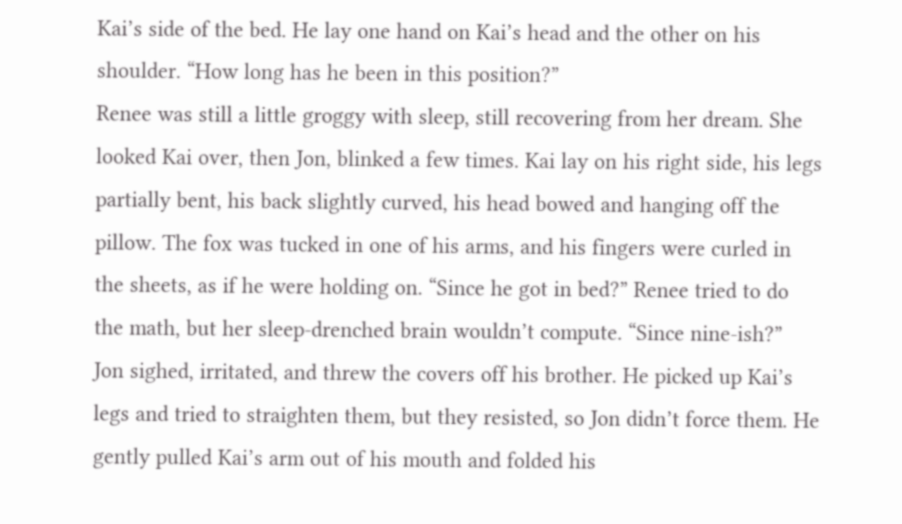Kai’s side of the bed. He lay one hand on Kai’s head and the other on his shoulder. “How long has he been in this position?”
Renee was still a little groggy with sleep, still recovering from her dream. She looked Kai over, then Jon, blinked a few times. Kai lay on his right side, his legs partially bent, his back slightly curved, his head bowed and hanging off the pillow. The fox was tucked in one of his arms, and his fingers were curled in the sheets, as if he were holding on. “Since he got in bed?” Renee tried to do the math, but her sleep-drenched brain wouldn’t compute. “Since nine-ish?”
Jon sighed, irritated, and threw the covers off his brother. He picked up Kai’s legs and tried to straighten them, but they resisted, so Jon didn’t force them. He gently pulled Kai’s arm out of his mouth and folded his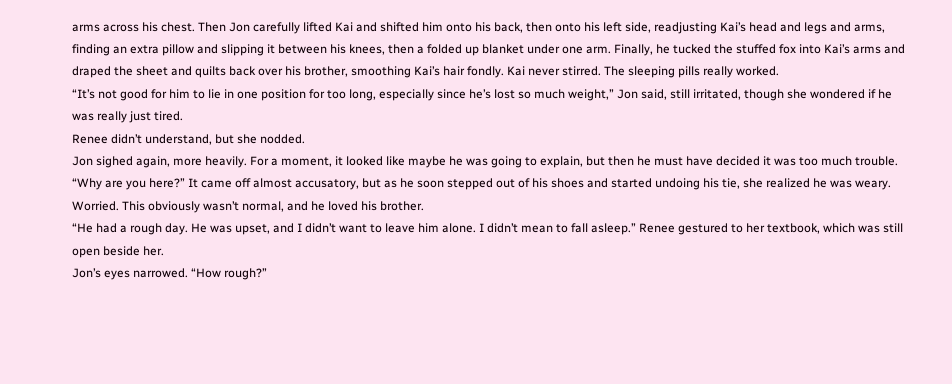arms across his chest. Then Jon carefully lifted Kai and shifted him onto his back, then onto his left side, readjusting Kai’s head and legs and arms, finding an extra pillow and slipping it between his knees, then a folded up blanket under one arm. Finally, he tucked the stuffed fox into Kai’s arms and draped the sheet and quilts back over his brother, smoothing Kai’s hair fondly. Kai never stirred. The sleeping pills really worked.
“It’s not good for him to lie in one position for too long, especially since he’s lost so much weight,” Jon said, still irritated, though she wondered if he was really just tired.
Renee didn’t understand, but she nodded.
Jon sighed again, more heavily. For a moment, it looked like maybe he was going to explain, but then he must have decided it was too much trouble. “Why are you here?” It came off almost accusatory, but as he soon stepped out of his shoes and started undoing his tie, she realized he was weary. Worried. This obviously wasn’t normal, and he loved his brother.
“He had a rough day. He was upset, and I didn’t want to leave him alone. I didn’t mean to fall asleep.” Renee gestured to her textbook, which was still open beside her.
Jon’s eyes narrowed. “How rough?”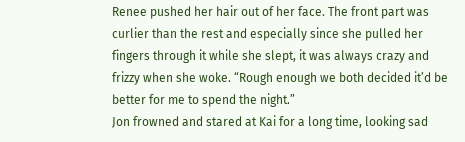Renee pushed her hair out of her face. The front part was curlier than the rest and especially since she pulled her fingers through it while she slept, it was always crazy and frizzy when she woke. “Rough enough we both decided it’d be better for me to spend the night.”
Jon frowned and stared at Kai for a long time, looking sad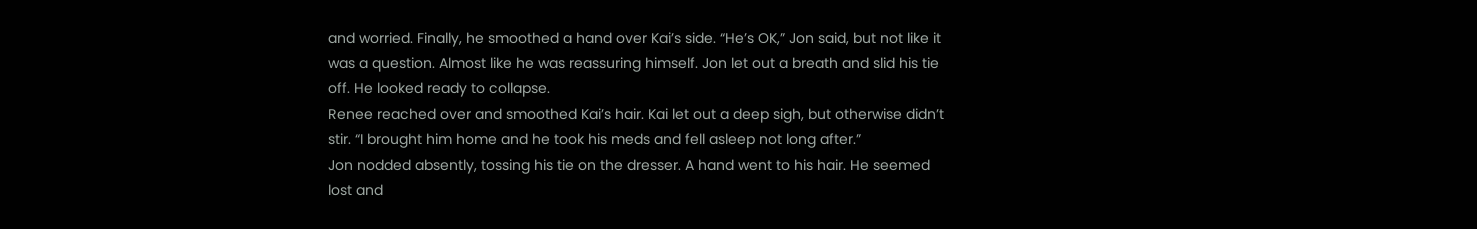and worried. Finally, he smoothed a hand over Kai’s side. “He’s OK,” Jon said, but not like it was a question. Almost like he was reassuring himself. Jon let out a breath and slid his tie off. He looked ready to collapse.
Renee reached over and smoothed Kai’s hair. Kai let out a deep sigh, but otherwise didn’t stir. “I brought him home and he took his meds and fell asleep not long after.”
Jon nodded absently, tossing his tie on the dresser. A hand went to his hair. He seemed lost and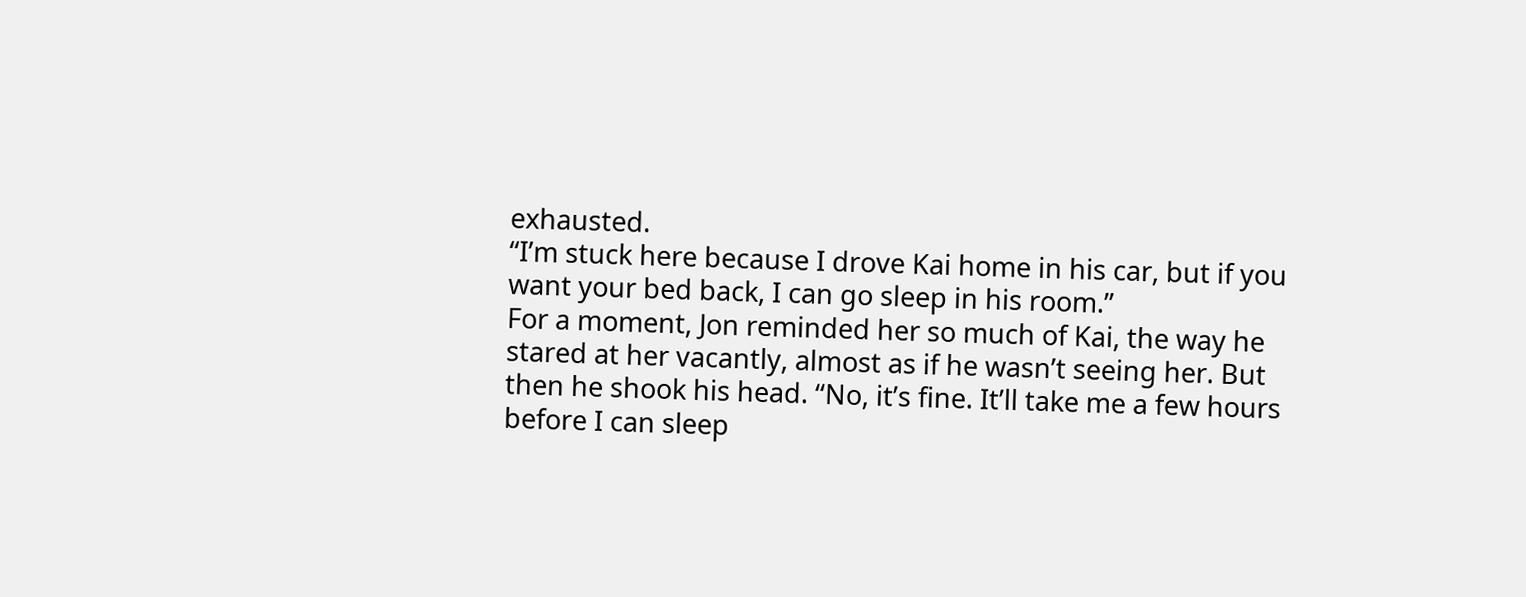exhausted.
“I’m stuck here because I drove Kai home in his car, but if you want your bed back, I can go sleep in his room.”
For a moment, Jon reminded her so much of Kai, the way he stared at her vacantly, almost as if he wasn’t seeing her. But then he shook his head. “No, it’s fine. It’ll take me a few hours before I can sleep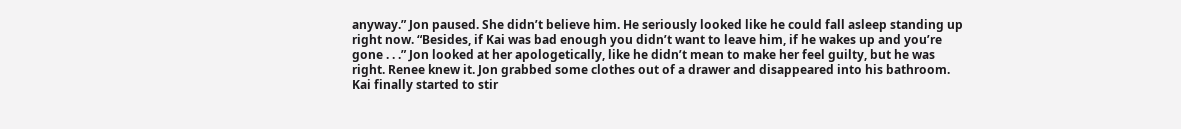anyway.” Jon paused. She didn’t believe him. He seriously looked like he could fall asleep standing up right now. “Besides, if Kai was bad enough you didn’t want to leave him, if he wakes up and you’re gone . . .” Jon looked at her apologetically, like he didn’t mean to make her feel guilty, but he was right. Renee knew it. Jon grabbed some clothes out of a drawer and disappeared into his bathroom.
Kai finally started to stir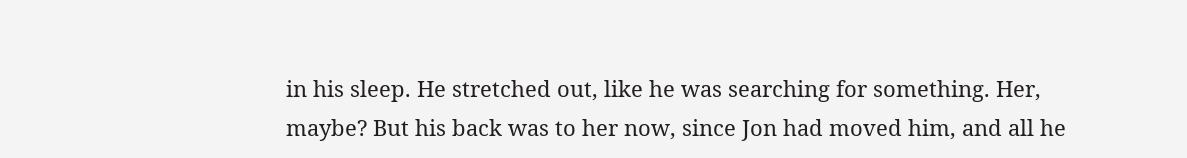in his sleep. He stretched out, like he was searching for something. Her, maybe? But his back was to her now, since Jon had moved him, and all he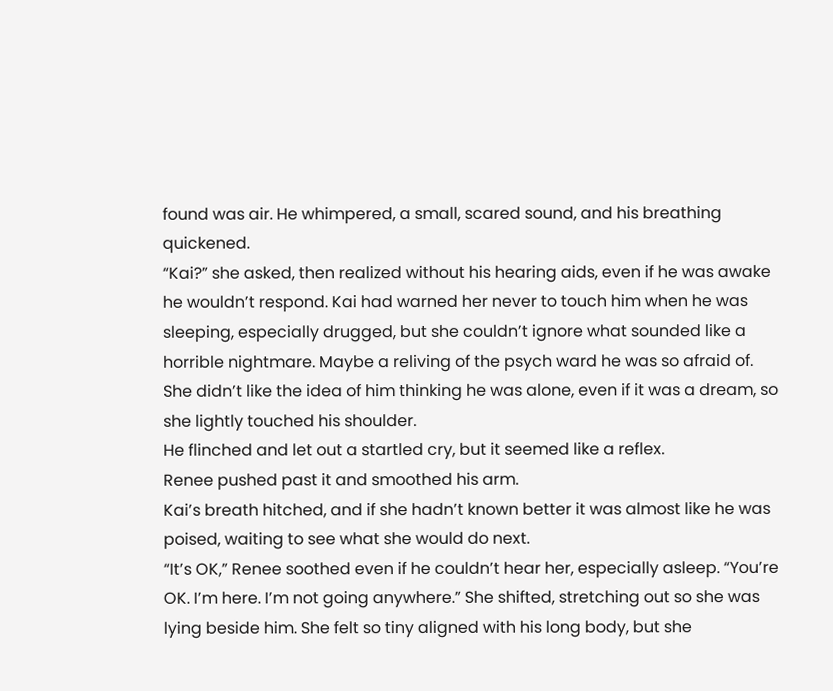found was air. He whimpered, a small, scared sound, and his breathing quickened.
“Kai?” she asked, then realized without his hearing aids, even if he was awake he wouldn’t respond. Kai had warned her never to touch him when he was sleeping, especially drugged, but she couldn’t ignore what sounded like a horrible nightmare. Maybe a reliving of the psych ward he was so afraid of. She didn’t like the idea of him thinking he was alone, even if it was a dream, so she lightly touched his shoulder.
He flinched and let out a startled cry, but it seemed like a reflex.
Renee pushed past it and smoothed his arm.
Kai’s breath hitched, and if she hadn’t known better it was almost like he was poised, waiting to see what she would do next.
“It’s OK,” Renee soothed even if he couldn’t hear her, especially asleep. “You’re OK. I’m here. I’m not going anywhere.” She shifted, stretching out so she was lying beside him. She felt so tiny aligned with his long body, but she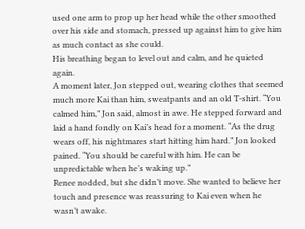used one arm to prop up her head while the other smoothed over his side and stomach, pressed up against him to give him as much contact as she could.
His breathing began to level out and calm, and he quieted again.
A moment later, Jon stepped out, wearing clothes that seemed much more Kai than him, sweatpants and an old T-shirt. “You calmed him,” Jon said, almost in awe. He stepped forward and laid a hand fondly on Kai’s head for a moment. “As the drug wears off, his nightmares start hitting him hard.” Jon looked pained. “You should be careful with him. He can be unpredictable when he’s waking up.”
Renee nodded, but she didn’t move. She wanted to believe her touch and presence was reassuring to Kai even when he wasn’t awake.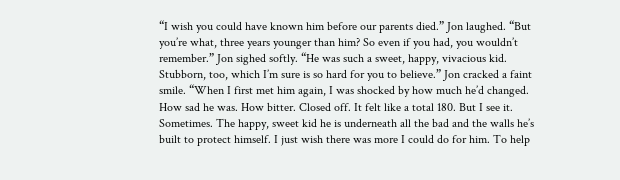“I wish you could have known him before our parents died.” Jon laughed. “But you’re what, three years younger than him? So even if you had, you wouldn’t remember.” Jon sighed softly. “He was such a sweet, happy, vivacious kid. Stubborn, too, which I’m sure is so hard for you to believe.” Jon cracked a faint smile. “When I first met him again, I was shocked by how much he’d changed. How sad he was. How bitter. Closed off. It felt like a total 180. But I see it. Sometimes. The happy, sweet kid he is underneath all the bad and the walls he’s built to protect himself. I just wish there was more I could do for him. To help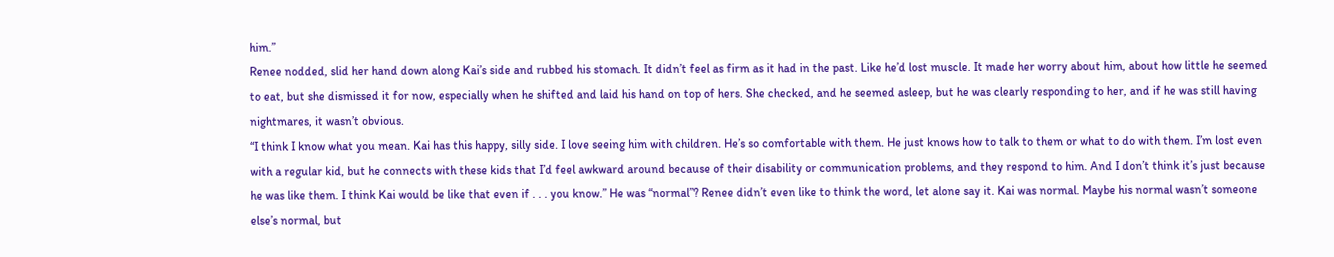him.”
Renee nodded, slid her hand down along Kai’s side and rubbed his stomach. It didn’t feel as firm as it had in the past. Like he’d lost muscle. It made her worry about him, about how little he seemed to eat, but she dismissed it for now, especially when he shifted and laid his hand on top of hers. She checked, and he seemed asleep, but he was clearly responding to her, and if he was still having nightmares, it wasn’t obvious.
“I think I know what you mean. Kai has this happy, silly side. I love seeing him with children. He’s so comfortable with them. He just knows how to talk to them or what to do with them. I’m lost even with a regular kid, but he connects with these kids that I’d feel awkward around because of their disability or communication problems, and they respond to him. And I don’t think it’s just because he was like them. I think Kai would be like that even if . . . you know.” He was “normal”? Renee didn’t even like to think the word, let alone say it. Kai was normal. Maybe his normal wasn’t someone else’s normal, but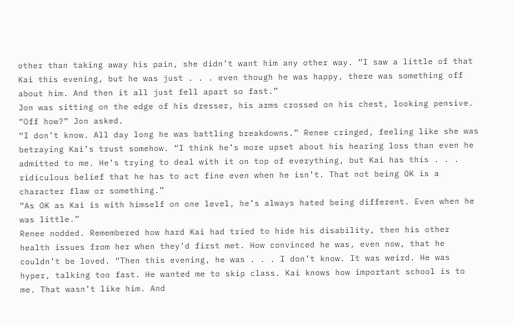other than taking away his pain, she didn’t want him any other way. “I saw a little of that Kai this evening, but he was just . . . even though he was happy, there was something off about him. And then it all just fell apart so fast.”
Jon was sitting on the edge of his dresser, his arms crossed on his chest, looking pensive. “Off how?” Jon asked.
“I don’t know. All day long he was battling breakdowns.” Renee cringed, feeling like she was betraying Kai’s trust somehow. “I think he’s more upset about his hearing loss than even he admitted to me. He’s trying to deal with it on top of everything, but Kai has this . . . ridiculous belief that he has to act fine even when he isn’t. That not being OK is a character flaw or something.”
“As OK as Kai is with himself on one level, he’s always hated being different. Even when he was little.”
Renee nodded. Remembered how hard Kai had tried to hide his disability, then his other health issues from her when they’d first met. How convinced he was, even now, that he couldn’t be loved. “Then this evening, he was . . . I don’t know. It was weird. He was hyper, talking too fast. He wanted me to skip class. Kai knows how important school is to me. That wasn’t like him. And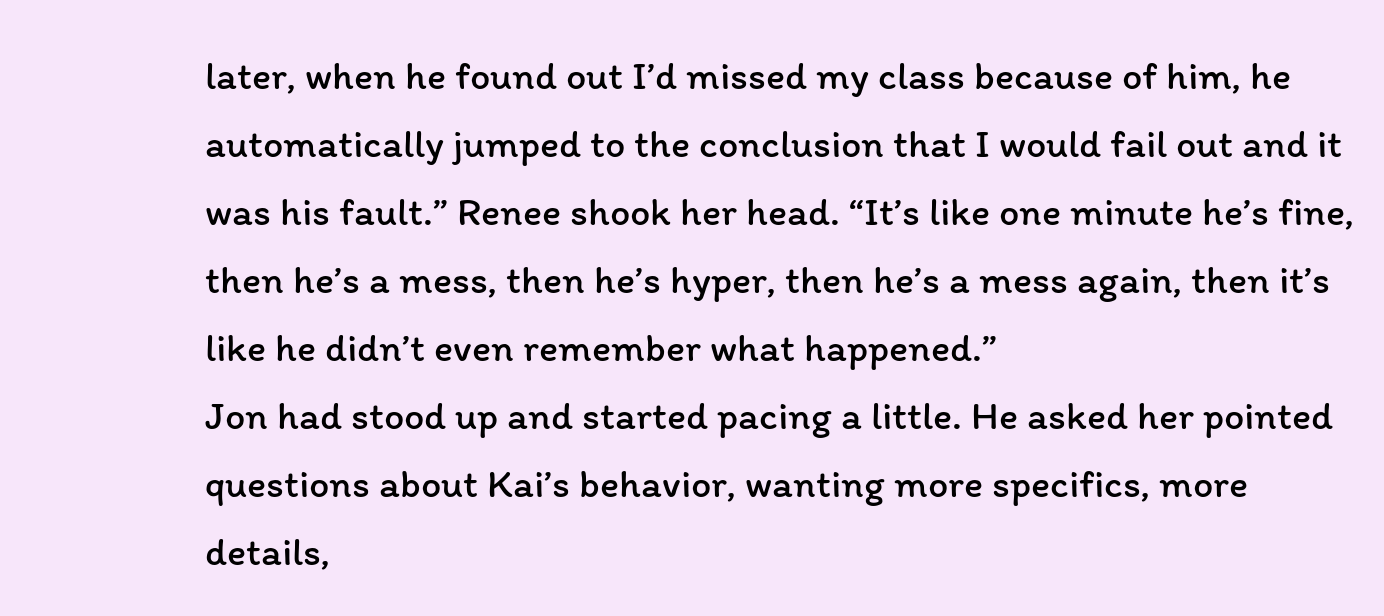later, when he found out I’d missed my class because of him, he automatically jumped to the conclusion that I would fail out and it was his fault.” Renee shook her head. “It’s like one minute he’s fine, then he’s a mess, then he’s hyper, then he’s a mess again, then it’s like he didn’t even remember what happened.”
Jon had stood up and started pacing a little. He asked her pointed questions about Kai’s behavior, wanting more specifics, more details,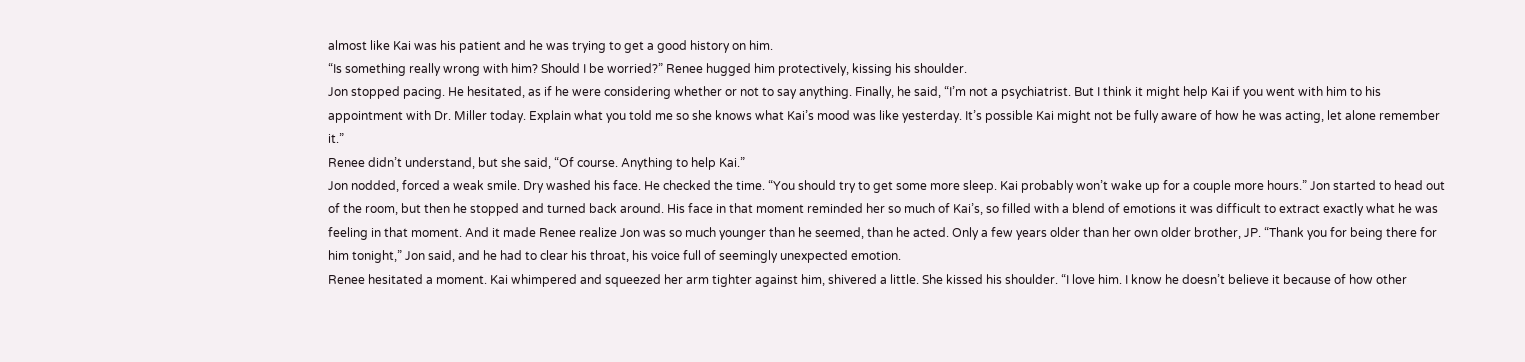almost like Kai was his patient and he was trying to get a good history on him.
“Is something really wrong with him? Should I be worried?” Renee hugged him protectively, kissing his shoulder.
Jon stopped pacing. He hesitated, as if he were considering whether or not to say anything. Finally, he said, “I’m not a psychiatrist. But I think it might help Kai if you went with him to his appointment with Dr. Miller today. Explain what you told me so she knows what Kai’s mood was like yesterday. It’s possible Kai might not be fully aware of how he was acting, let alone remember it.”
Renee didn’t understand, but she said, “Of course. Anything to help Kai.”
Jon nodded, forced a weak smile. Dry washed his face. He checked the time. “You should try to get some more sleep. Kai probably won’t wake up for a couple more hours.” Jon started to head out of the room, but then he stopped and turned back around. His face in that moment reminded her so much of Kai’s, so filled with a blend of emotions it was difficult to extract exactly what he was feeling in that moment. And it made Renee realize Jon was so much younger than he seemed, than he acted. Only a few years older than her own older brother, JP. “Thank you for being there for him tonight,” Jon said, and he had to clear his throat, his voice full of seemingly unexpected emotion.
Renee hesitated a moment. Kai whimpered and squeezed her arm tighter against him, shivered a little. She kissed his shoulder. “I love him. I know he doesn’t believe it because of how other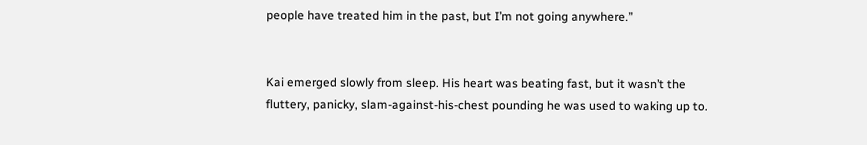people have treated him in the past, but I’m not going anywhere.”


Kai emerged slowly from sleep. His heart was beating fast, but it wasn’t the fluttery, panicky, slam-against-his-chest pounding he was used to waking up to.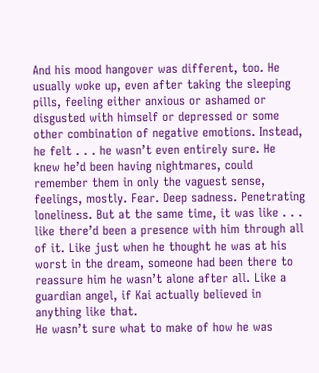And his mood hangover was different, too. He usually woke up, even after taking the sleeping pills, feeling either anxious or ashamed or disgusted with himself or depressed or some other combination of negative emotions. Instead, he felt . . . he wasn’t even entirely sure. He knew he’d been having nightmares, could remember them in only the vaguest sense, feelings, mostly. Fear. Deep sadness. Penetrating loneliness. But at the same time, it was like . . . like there’d been a presence with him through all of it. Like just when he thought he was at his worst in the dream, someone had been there to reassure him he wasn’t alone after all. Like a guardian angel, if Kai actually believed in anything like that.
He wasn’t sure what to make of how he was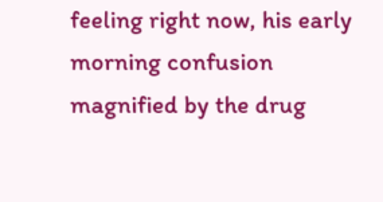feeling right now, his early morning confusion magnified by the drug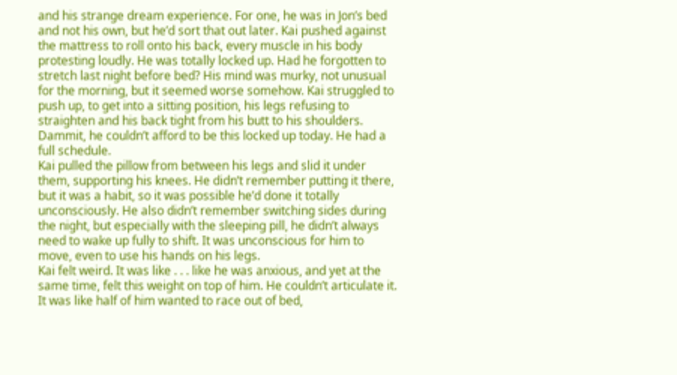and his strange dream experience. For one, he was in Jon’s bed and not his own, but he’d sort that out later. Kai pushed against the mattress to roll onto his back, every muscle in his body protesting loudly. He was totally locked up. Had he forgotten to stretch last night before bed? His mind was murky, not unusual for the morning, but it seemed worse somehow. Kai struggled to push up, to get into a sitting position, his legs refusing to straighten and his back tight from his butt to his shoulders. Dammit, he couldn’t afford to be this locked up today. He had a full schedule.
Kai pulled the pillow from between his legs and slid it under them, supporting his knees. He didn’t remember putting it there, but it was a habit, so it was possible he’d done it totally unconsciously. He also didn’t remember switching sides during the night, but especially with the sleeping pill, he didn’t always need to wake up fully to shift. It was unconscious for him to move, even to use his hands on his legs.
Kai felt weird. It was like . . . like he was anxious, and yet at the same time, felt this weight on top of him. He couldn’t articulate it. It was like half of him wanted to race out of bed,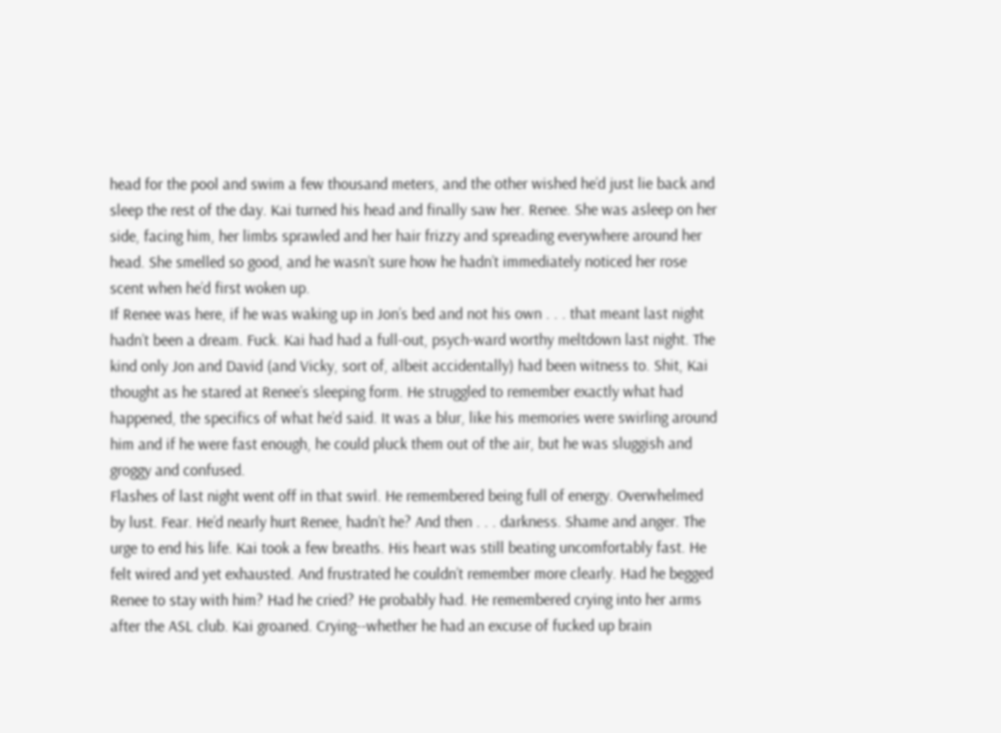head for the pool and swim a few thousand meters, and the other wished he’d just lie back and sleep the rest of the day. Kai turned his head and finally saw her. Renee. She was asleep on her side, facing him, her limbs sprawled and her hair frizzy and spreading everywhere around her head. She smelled so good, and he wasn’t sure how he hadn’t immediately noticed her rose scent when he’d first woken up.
If Renee was here, if he was waking up in Jon’s bed and not his own . . . that meant last night hadn’t been a dream. Fuck. Kai had had a full-out, psych-ward worthy meltdown last night. The kind only Jon and David (and Vicky, sort of, albeit accidentally) had been witness to. Shit, Kai thought as he stared at Renee’s sleeping form. He struggled to remember exactly what had happened, the specifics of what he’d said. It was a blur, like his memories were swirling around him and if he were fast enough, he could pluck them out of the air, but he was sluggish and groggy and confused.
Flashes of last night went off in that swirl. He remembered being full of energy. Overwhelmed by lust. Fear. He’d nearly hurt Renee, hadn’t he? And then . . . darkness. Shame and anger. The urge to end his life. Kai took a few breaths. His heart was still beating uncomfortably fast. He felt wired and yet exhausted. And frustrated he couldn’t remember more clearly. Had he begged Renee to stay with him? Had he cried? He probably had. He remembered crying into her arms after the ASL club. Kai groaned. Crying--whether he had an excuse of fucked up brain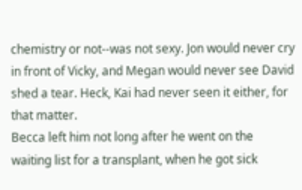chemistry or not--was not sexy. Jon would never cry in front of Vicky, and Megan would never see David shed a tear. Heck, Kai had never seen it either, for that matter.
Becca left him not long after he went on the waiting list for a transplant, when he got sick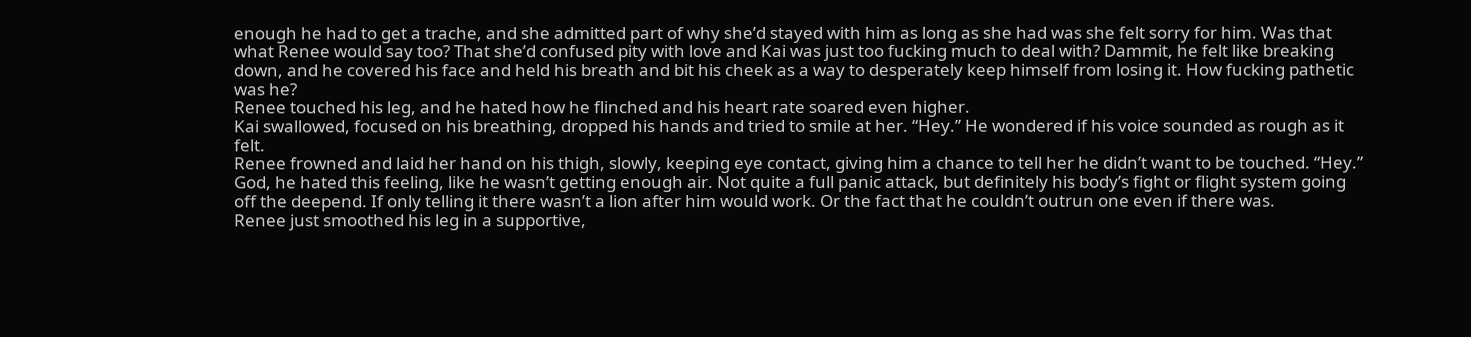enough he had to get a trache, and she admitted part of why she’d stayed with him as long as she had was she felt sorry for him. Was that what Renee would say too? That she’d confused pity with love and Kai was just too fucking much to deal with? Dammit, he felt like breaking down, and he covered his face and held his breath and bit his cheek as a way to desperately keep himself from losing it. How fucking pathetic was he?
Renee touched his leg, and he hated how he flinched and his heart rate soared even higher.
Kai swallowed, focused on his breathing, dropped his hands and tried to smile at her. “Hey.” He wondered if his voice sounded as rough as it felt.
Renee frowned and laid her hand on his thigh, slowly, keeping eye contact, giving him a chance to tell her he didn’t want to be touched. “Hey.”
God, he hated this feeling, like he wasn’t getting enough air. Not quite a full panic attack, but definitely his body’s fight or flight system going off the deepend. If only telling it there wasn’t a lion after him would work. Or the fact that he couldn’t outrun one even if there was.
Renee just smoothed his leg in a supportive,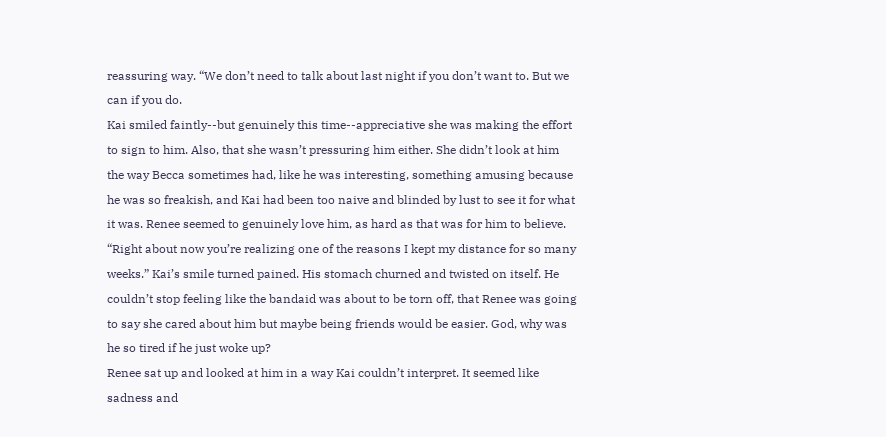reassuring way. “We don’t need to talk about last night if you don’t want to. But we can if you do.
Kai smiled faintly--but genuinely this time--appreciative she was making the effort to sign to him. Also, that she wasn’t pressuring him either. She didn’t look at him the way Becca sometimes had, like he was interesting, something amusing because he was so freakish, and Kai had been too naive and blinded by lust to see it for what it was. Renee seemed to genuinely love him, as hard as that was for him to believe. “Right about now you’re realizing one of the reasons I kept my distance for so many weeks.” Kai’s smile turned pained. His stomach churned and twisted on itself. He couldn’t stop feeling like the bandaid was about to be torn off, that Renee was going to say she cared about him but maybe being friends would be easier. God, why was he so tired if he just woke up?
Renee sat up and looked at him in a way Kai couldn’t interpret. It seemed like sadness and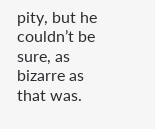pity, but he couldn’t be sure, as bizarre as that was.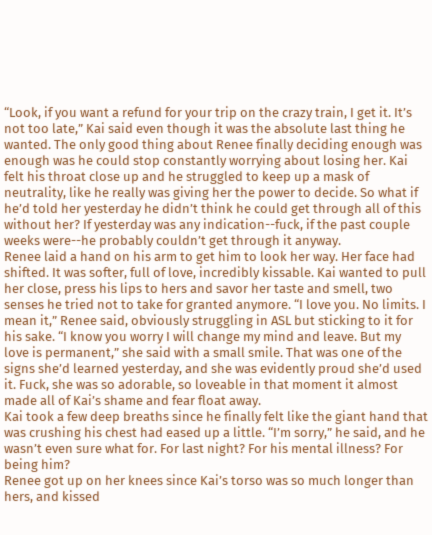“Look, if you want a refund for your trip on the crazy train, I get it. It’s not too late,” Kai said even though it was the absolute last thing he wanted. The only good thing about Renee finally deciding enough was enough was he could stop constantly worrying about losing her. Kai felt his throat close up and he struggled to keep up a mask of neutrality, like he really was giving her the power to decide. So what if he’d told her yesterday he didn’t think he could get through all of this without her? If yesterday was any indication--fuck, if the past couple weeks were--he probably couldn’t get through it anyway.
Renee laid a hand on his arm to get him to look her way. Her face had shifted. It was softer, full of love, incredibly kissable. Kai wanted to pull her close, press his lips to hers and savor her taste and smell, two senses he tried not to take for granted anymore. “I love you. No limits. I mean it,” Renee said, obviously struggling in ASL but sticking to it for his sake. “I know you worry I will change my mind and leave. But my love is permanent,” she said with a small smile. That was one of the signs she’d learned yesterday, and she was evidently proud she’d used it. Fuck, she was so adorable, so loveable in that moment it almost made all of Kai’s shame and fear float away.
Kai took a few deep breaths since he finally felt like the giant hand that was crushing his chest had eased up a little. “I’m sorry,” he said, and he wasn’t even sure what for. For last night? For his mental illness? For being him?
Renee got up on her knees since Kai’s torso was so much longer than hers, and kissed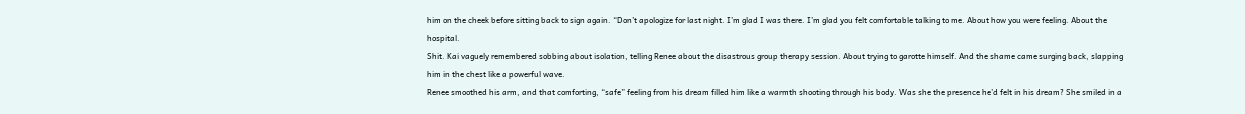him on the cheek before sitting back to sign again. “Don’t apologize for last night. I’m glad I was there. I’m glad you felt comfortable talking to me. About how you were feeling. About the hospital.
Shit. Kai vaguely remembered sobbing about isolation, telling Renee about the disastrous group therapy session. About trying to garotte himself. And the shame came surging back, slapping him in the chest like a powerful wave.
Renee smoothed his arm, and that comforting, “safe” feeling from his dream filled him like a warmth shooting through his body. Was she the presence he’d felt in his dream? She smiled in a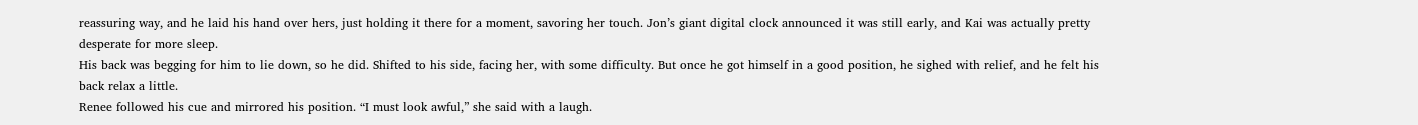reassuring way, and he laid his hand over hers, just holding it there for a moment, savoring her touch. Jon’s giant digital clock announced it was still early, and Kai was actually pretty desperate for more sleep.
His back was begging for him to lie down, so he did. Shifted to his side, facing her, with some difficulty. But once he got himself in a good position, he sighed with relief, and he felt his back relax a little.
Renee followed his cue and mirrored his position. “I must look awful,” she said with a laugh.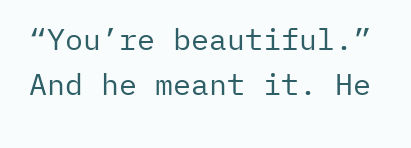“You’re beautiful.” And he meant it. He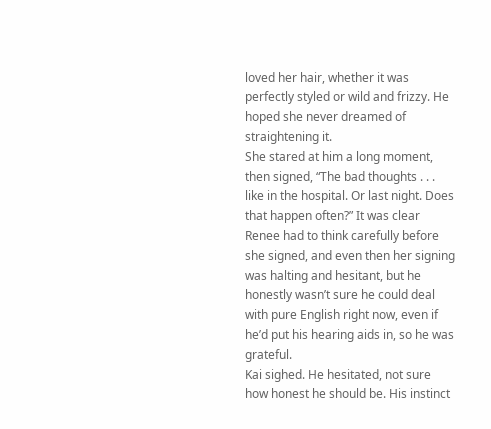loved her hair, whether it was perfectly styled or wild and frizzy. He hoped she never dreamed of straightening it.
She stared at him a long moment, then signed, “The bad thoughts . . . like in the hospital. Or last night. Does that happen often?” It was clear Renee had to think carefully before she signed, and even then her signing was halting and hesitant, but he honestly wasn’t sure he could deal with pure English right now, even if he’d put his hearing aids in, so he was grateful.
Kai sighed. He hesitated, not sure how honest he should be. His instinct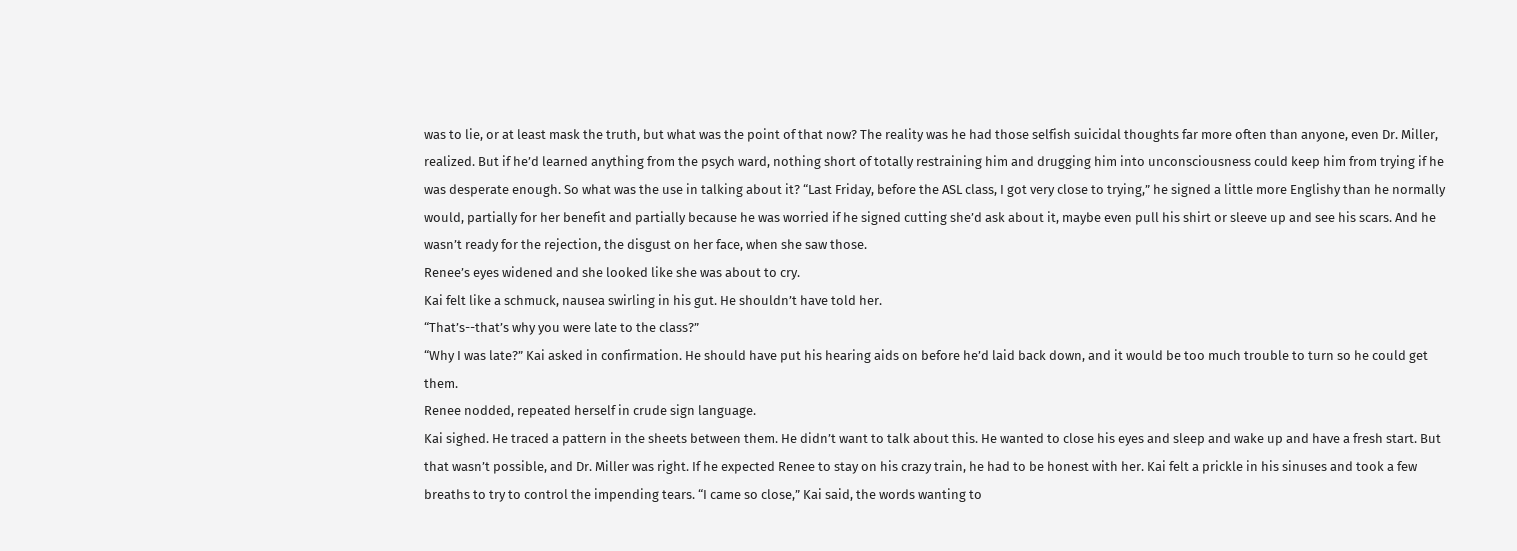was to lie, or at least mask the truth, but what was the point of that now? The reality was he had those selfish suicidal thoughts far more often than anyone, even Dr. Miller, realized. But if he’d learned anything from the psych ward, nothing short of totally restraining him and drugging him into unconsciousness could keep him from trying if he was desperate enough. So what was the use in talking about it? “Last Friday, before the ASL class, I got very close to trying,” he signed a little more Englishy than he normally would, partially for her benefit and partially because he was worried if he signed cutting she’d ask about it, maybe even pull his shirt or sleeve up and see his scars. And he wasn’t ready for the rejection, the disgust on her face, when she saw those.
Renee’s eyes widened and she looked like she was about to cry.
Kai felt like a schmuck, nausea swirling in his gut. He shouldn’t have told her.
“That’s--that’s why you were late to the class?”
“Why I was late?” Kai asked in confirmation. He should have put his hearing aids on before he’d laid back down, and it would be too much trouble to turn so he could get them.
Renee nodded, repeated herself in crude sign language.
Kai sighed. He traced a pattern in the sheets between them. He didn’t want to talk about this. He wanted to close his eyes and sleep and wake up and have a fresh start. But that wasn’t possible, and Dr. Miller was right. If he expected Renee to stay on his crazy train, he had to be honest with her. Kai felt a prickle in his sinuses and took a few breaths to try to control the impending tears. “I came so close,” Kai said, the words wanting to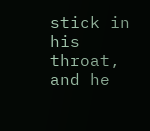stick in his throat, and he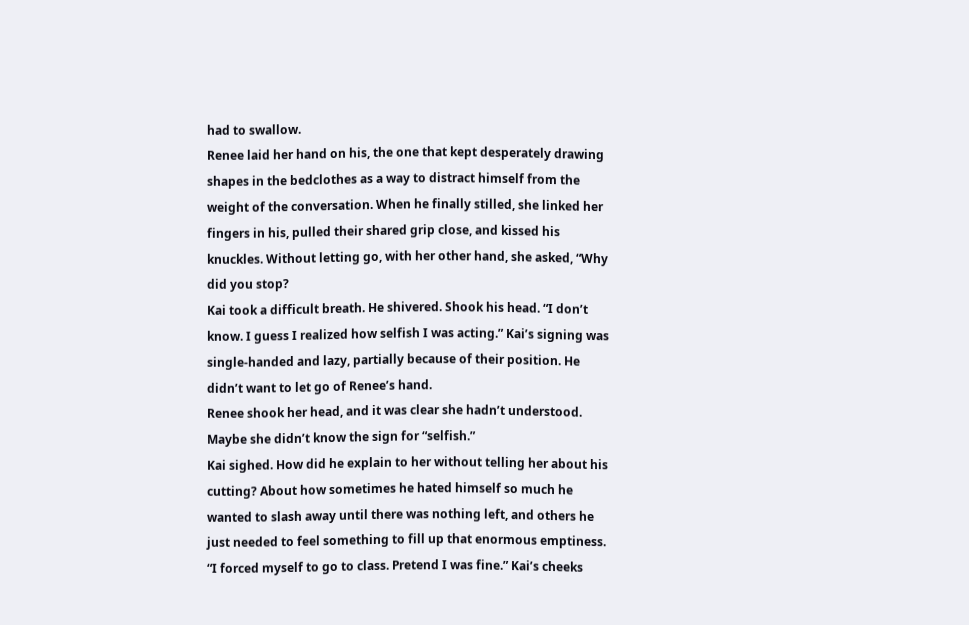had to swallow.
Renee laid her hand on his, the one that kept desperately drawing shapes in the bedclothes as a way to distract himself from the weight of the conversation. When he finally stilled, she linked her fingers in his, pulled their shared grip close, and kissed his knuckles. Without letting go, with her other hand, she asked, “Why did you stop?
Kai took a difficult breath. He shivered. Shook his head. “I don’t know. I guess I realized how selfish I was acting.” Kai’s signing was single-handed and lazy, partially because of their position. He didn’t want to let go of Renee’s hand.
Renee shook her head, and it was clear she hadn’t understood. Maybe she didn’t know the sign for “selfish.”
Kai sighed. How did he explain to her without telling her about his cutting? About how sometimes he hated himself so much he wanted to slash away until there was nothing left, and others he just needed to feel something to fill up that enormous emptiness. “I forced myself to go to class. Pretend I was fine.” Kai’s cheeks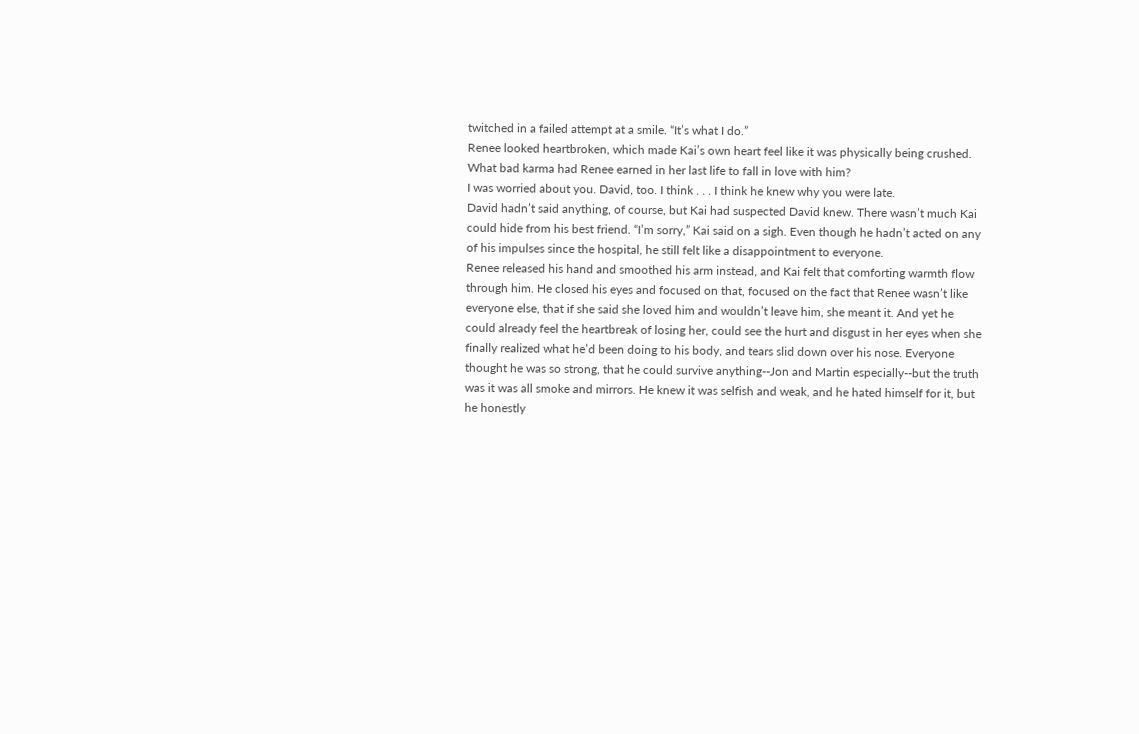twitched in a failed attempt at a smile. “It’s what I do.”
Renee looked heartbroken, which made Kai’s own heart feel like it was physically being crushed. What bad karma had Renee earned in her last life to fall in love with him?
I was worried about you. David, too. I think . . . I think he knew why you were late.
David hadn’t said anything, of course, but Kai had suspected David knew. There wasn’t much Kai could hide from his best friend. “I’m sorry,” Kai said on a sigh. Even though he hadn’t acted on any of his impulses since the hospital, he still felt like a disappointment to everyone.
Renee released his hand and smoothed his arm instead, and Kai felt that comforting warmth flow through him. He closed his eyes and focused on that, focused on the fact that Renee wasn’t like everyone else, that if she said she loved him and wouldn’t leave him, she meant it. And yet he could already feel the heartbreak of losing her, could see the hurt and disgust in her eyes when she finally realized what he’d been doing to his body, and tears slid down over his nose. Everyone thought he was so strong, that he could survive anything--Jon and Martin especially--but the truth was it was all smoke and mirrors. He knew it was selfish and weak, and he hated himself for it, but he honestly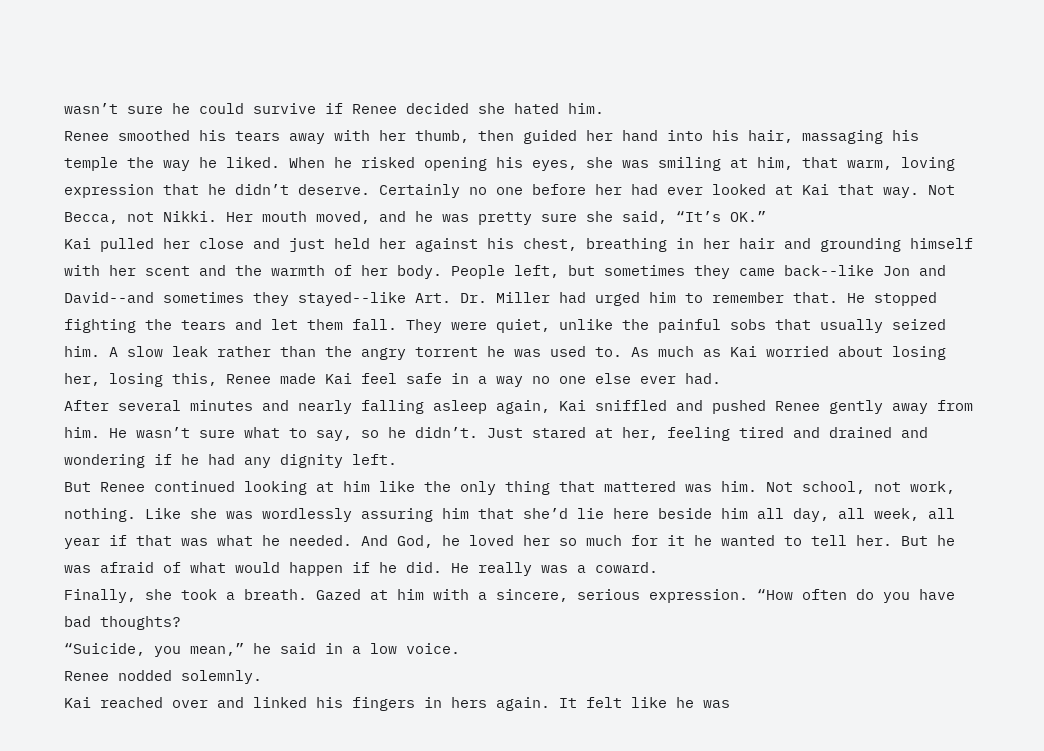wasn’t sure he could survive if Renee decided she hated him.
Renee smoothed his tears away with her thumb, then guided her hand into his hair, massaging his temple the way he liked. When he risked opening his eyes, she was smiling at him, that warm, loving expression that he didn’t deserve. Certainly no one before her had ever looked at Kai that way. Not Becca, not Nikki. Her mouth moved, and he was pretty sure she said, “It’s OK.”
Kai pulled her close and just held her against his chest, breathing in her hair and grounding himself with her scent and the warmth of her body. People left, but sometimes they came back--like Jon and David--and sometimes they stayed--like Art. Dr. Miller had urged him to remember that. He stopped fighting the tears and let them fall. They were quiet, unlike the painful sobs that usually seized him. A slow leak rather than the angry torrent he was used to. As much as Kai worried about losing her, losing this, Renee made Kai feel safe in a way no one else ever had.
After several minutes and nearly falling asleep again, Kai sniffled and pushed Renee gently away from him. He wasn’t sure what to say, so he didn’t. Just stared at her, feeling tired and drained and wondering if he had any dignity left.
But Renee continued looking at him like the only thing that mattered was him. Not school, not work, nothing. Like she was wordlessly assuring him that she’d lie here beside him all day, all week, all year if that was what he needed. And God, he loved her so much for it he wanted to tell her. But he was afraid of what would happen if he did. He really was a coward.
Finally, she took a breath. Gazed at him with a sincere, serious expression. “How often do you have bad thoughts?
“Suicide, you mean,” he said in a low voice.
Renee nodded solemnly.
Kai reached over and linked his fingers in hers again. It felt like he was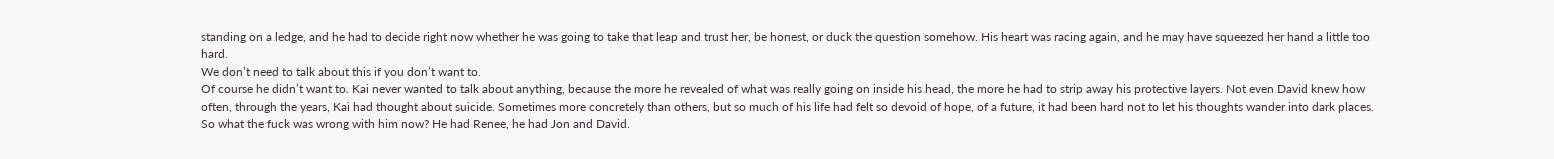standing on a ledge, and he had to decide right now whether he was going to take that leap and trust her, be honest, or duck the question somehow. His heart was racing again, and he may have squeezed her hand a little too hard.
We don’t need to talk about this if you don’t want to.
Of course he didn’t want to. Kai never wanted to talk about anything, because the more he revealed of what was really going on inside his head, the more he had to strip away his protective layers. Not even David knew how often, through the years, Kai had thought about suicide. Sometimes more concretely than others, but so much of his life had felt so devoid of hope, of a future, it had been hard not to let his thoughts wander into dark places. So what the fuck was wrong with him now? He had Renee, he had Jon and David.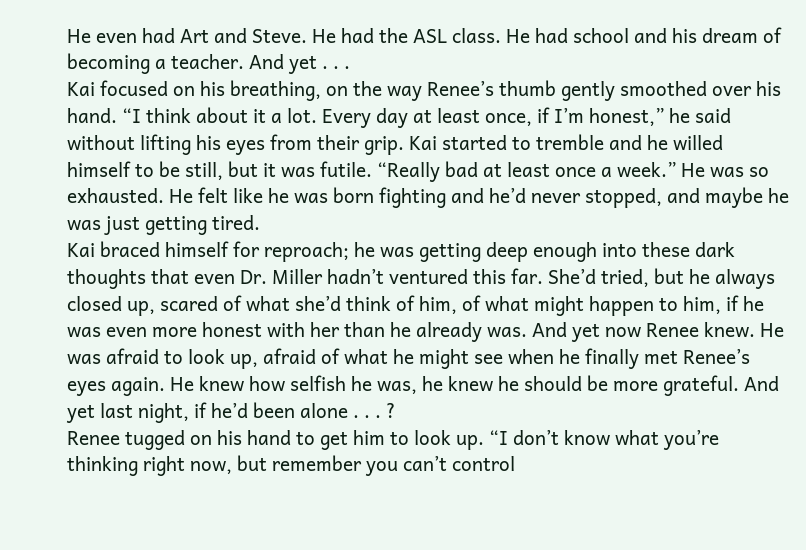He even had Art and Steve. He had the ASL class. He had school and his dream of becoming a teacher. And yet . . .
Kai focused on his breathing, on the way Renee’s thumb gently smoothed over his hand. “I think about it a lot. Every day at least once, if I’m honest,” he said without lifting his eyes from their grip. Kai started to tremble and he willed himself to be still, but it was futile. “Really bad at least once a week.” He was so exhausted. He felt like he was born fighting and he’d never stopped, and maybe he was just getting tired.
Kai braced himself for reproach; he was getting deep enough into these dark thoughts that even Dr. Miller hadn’t ventured this far. She’d tried, but he always closed up, scared of what she’d think of him, of what might happen to him, if he was even more honest with her than he already was. And yet now Renee knew. He was afraid to look up, afraid of what he might see when he finally met Renee’s eyes again. He knew how selfish he was, he knew he should be more grateful. And yet last night, if he’d been alone . . . ?
Renee tugged on his hand to get him to look up. “I don’t know what you’re thinking right now, but remember you can’t control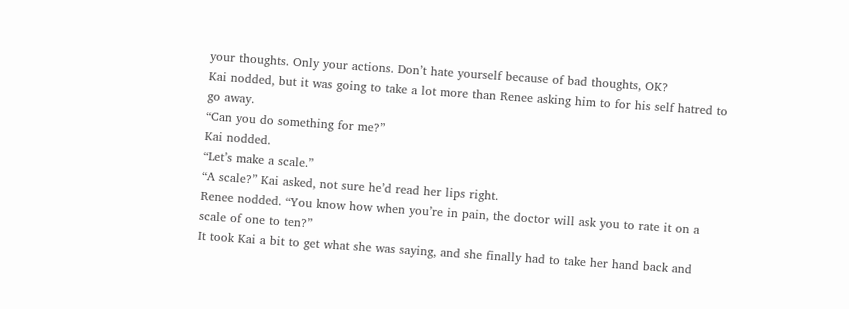your thoughts. Only your actions. Don’t hate yourself because of bad thoughts, OK?
Kai nodded, but it was going to take a lot more than Renee asking him to for his self hatred to go away.
“Can you do something for me?”
Kai nodded.
“Let’s make a scale.”
“A scale?” Kai asked, not sure he’d read her lips right.
Renee nodded. “You know how when you’re in pain, the doctor will ask you to rate it on a scale of one to ten?”
It took Kai a bit to get what she was saying, and she finally had to take her hand back and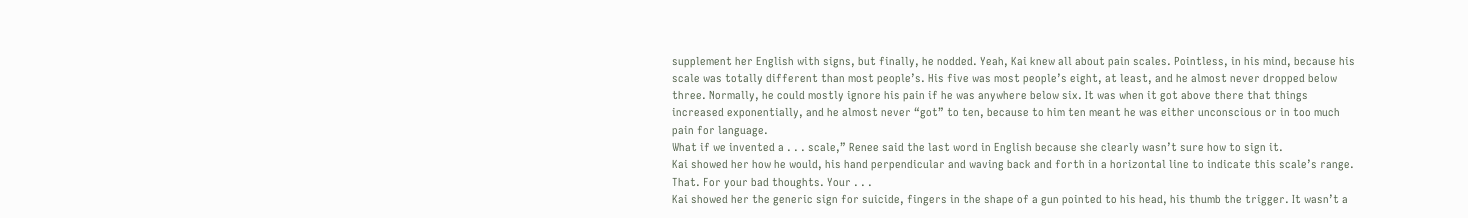supplement her English with signs, but finally, he nodded. Yeah, Kai knew all about pain scales. Pointless, in his mind, because his scale was totally different than most people’s. His five was most people’s eight, at least, and he almost never dropped below three. Normally, he could mostly ignore his pain if he was anywhere below six. It was when it got above there that things increased exponentially, and he almost never “got” to ten, because to him ten meant he was either unconscious or in too much pain for language.
What if we invented a . . . scale,” Renee said the last word in English because she clearly wasn’t sure how to sign it.
Kai showed her how he would, his hand perpendicular and waving back and forth in a horizontal line to indicate this scale’s range.
That. For your bad thoughts. Your . . .
Kai showed her the generic sign for suicide, fingers in the shape of a gun pointed to his head, his thumb the trigger. It wasn’t a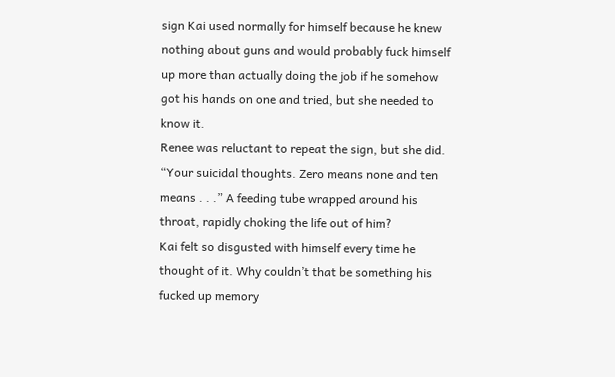sign Kai used normally for himself because he knew nothing about guns and would probably fuck himself up more than actually doing the job if he somehow got his hands on one and tried, but she needed to know it.
Renee was reluctant to repeat the sign, but she did. “Your suicidal thoughts. Zero means none and ten means . . .” A feeding tube wrapped around his throat, rapidly choking the life out of him?
Kai felt so disgusted with himself every time he thought of it. Why couldn’t that be something his fucked up memory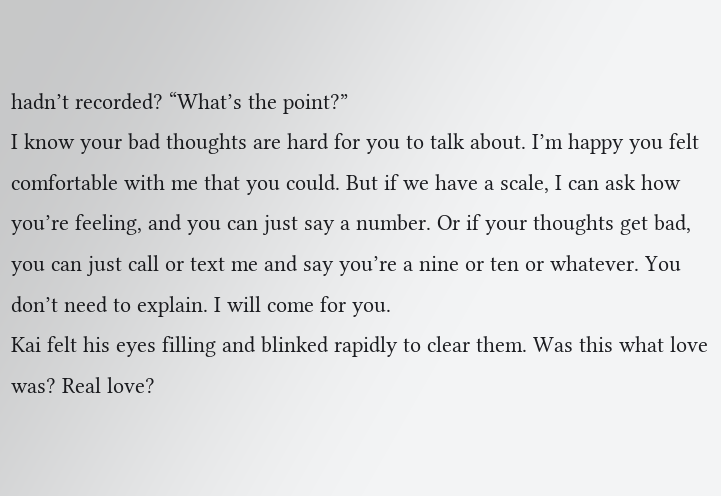hadn’t recorded? “What’s the point?”
I know your bad thoughts are hard for you to talk about. I’m happy you felt comfortable with me that you could. But if we have a scale, I can ask how you’re feeling, and you can just say a number. Or if your thoughts get bad, you can just call or text me and say you’re a nine or ten or whatever. You don’t need to explain. I will come for you.
Kai felt his eyes filling and blinked rapidly to clear them. Was this what love was? Real love?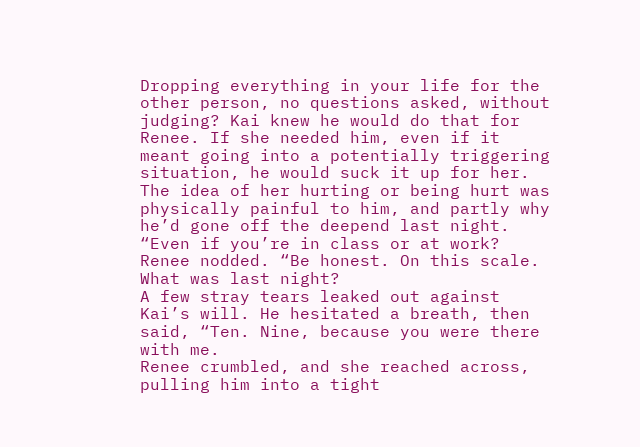Dropping everything in your life for the other person, no questions asked, without judging? Kai knew he would do that for Renee. If she needed him, even if it meant going into a potentially triggering situation, he would suck it up for her. The idea of her hurting or being hurt was physically painful to him, and partly why he’d gone off the deepend last night. “Even if you’re in class or at work?
Renee nodded. “Be honest. On this scale. What was last night?
A few stray tears leaked out against Kai’s will. He hesitated a breath, then said, “Ten. Nine, because you were there with me.
Renee crumbled, and she reached across, pulling him into a tight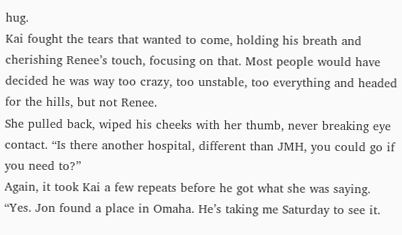hug.
Kai fought the tears that wanted to come, holding his breath and cherishing Renee’s touch, focusing on that. Most people would have decided he was way too crazy, too unstable, too everything and headed for the hills, but not Renee.
She pulled back, wiped his cheeks with her thumb, never breaking eye contact. “Is there another hospital, different than JMH, you could go if you need to?”
Again, it took Kai a few repeats before he got what she was saying. “Yes. Jon found a place in Omaha. He’s taking me Saturday to see it.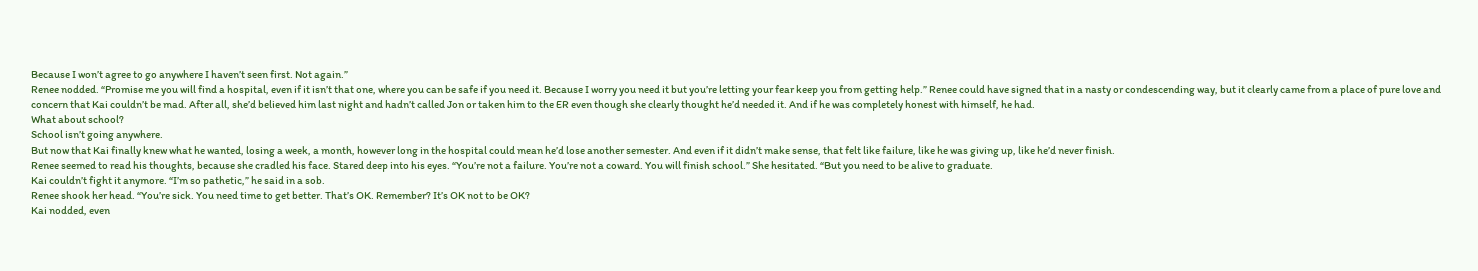Because I won’t agree to go anywhere I haven’t seen first. Not again.”
Renee nodded. “Promise me you will find a hospital, even if it isn’t that one, where you can be safe if you need it. Because I worry you need it but you’re letting your fear keep you from getting help.” Renee could have signed that in a nasty or condescending way, but it clearly came from a place of pure love and concern that Kai couldn’t be mad. After all, she’d believed him last night and hadn’t called Jon or taken him to the ER even though she clearly thought he’d needed it. And if he was completely honest with himself, he had.
What about school?
School isn’t going anywhere.
But now that Kai finally knew what he wanted, losing a week, a month, however long in the hospital could mean he’d lose another semester. And even if it didn’t make sense, that felt like failure, like he was giving up, like he’d never finish.
Renee seemed to read his thoughts, because she cradled his face. Stared deep into his eyes. “You’re not a failure. You’re not a coward. You will finish school.” She hesitated. “But you need to be alive to graduate.
Kai couldn’t fight it anymore. “I’m so pathetic,” he said in a sob.
Renee shook her head. “You’re sick. You need time to get better. That’s OK. Remember? It’s OK not to be OK?
Kai nodded, even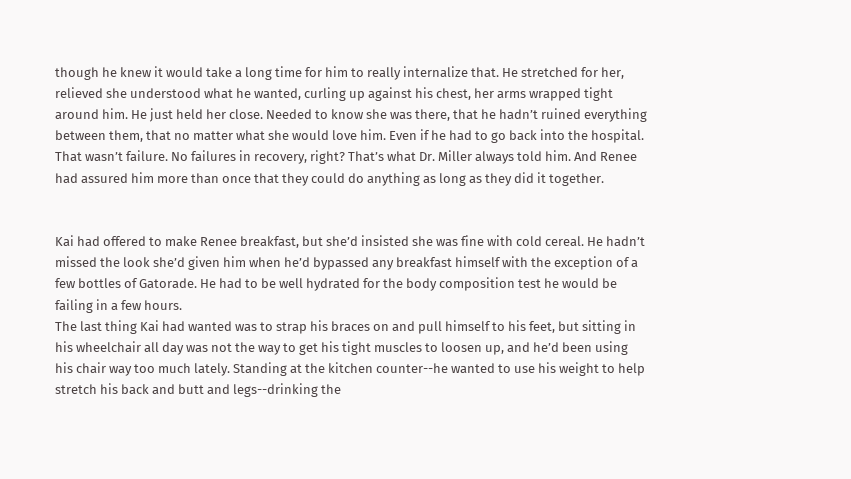though he knew it would take a long time for him to really internalize that. He stretched for her, relieved she understood what he wanted, curling up against his chest, her arms wrapped tight around him. He just held her close. Needed to know she was there, that he hadn’t ruined everything between them, that no matter what she would love him. Even if he had to go back into the hospital. That wasn’t failure. No failures in recovery, right? That’s what Dr. Miller always told him. And Renee had assured him more than once that they could do anything as long as they did it together.


Kai had offered to make Renee breakfast, but she’d insisted she was fine with cold cereal. He hadn’t missed the look she’d given him when he’d bypassed any breakfast himself with the exception of a few bottles of Gatorade. He had to be well hydrated for the body composition test he would be failing in a few hours.
The last thing Kai had wanted was to strap his braces on and pull himself to his feet, but sitting in his wheelchair all day was not the way to get his tight muscles to loosen up, and he’d been using his chair way too much lately. Standing at the kitchen counter--he wanted to use his weight to help stretch his back and butt and legs--drinking the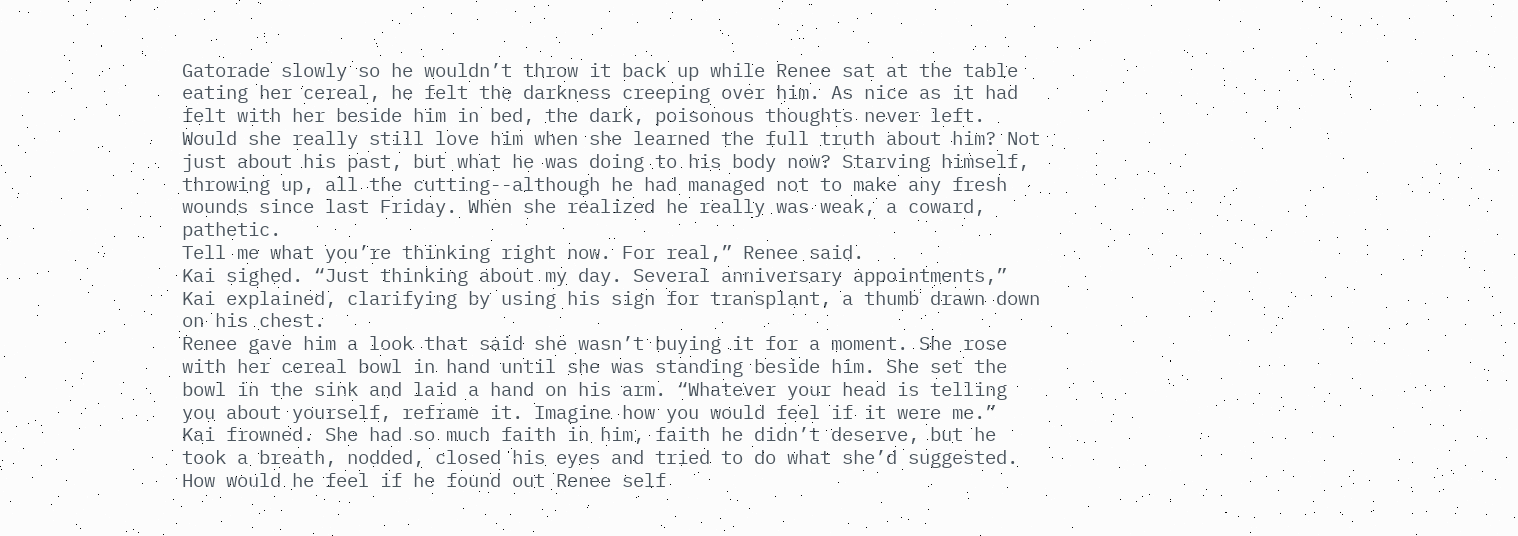Gatorade slowly so he wouldn’t throw it back up while Renee sat at the table eating her cereal, he felt the darkness creeping over him. As nice as it had felt with her beside him in bed, the dark, poisonous thoughts never left. Would she really still love him when she learned the full truth about him? Not just about his past, but what he was doing to his body now? Starving himself, throwing up, all the cutting--although he had managed not to make any fresh wounds since last Friday. When she realized he really was weak, a coward, pathetic.
Tell me what you’re thinking right now. For real,” Renee said.
Kai sighed. “Just thinking about my day. Several anniversary appointments,” Kai explained, clarifying by using his sign for transplant, a thumb drawn down on his chest.
Renee gave him a look that said she wasn’t buying it for a moment. She rose with her cereal bowl in hand until she was standing beside him. She set the bowl in the sink and laid a hand on his arm. “Whatever your head is telling you about yourself, reframe it. Imagine how you would feel if it were me.”
Kai frowned. She had so much faith in him, faith he didn’t deserve, but he took a breath, nodded, closed his eyes and tried to do what she’d suggested. How would he feel if he found out Renee self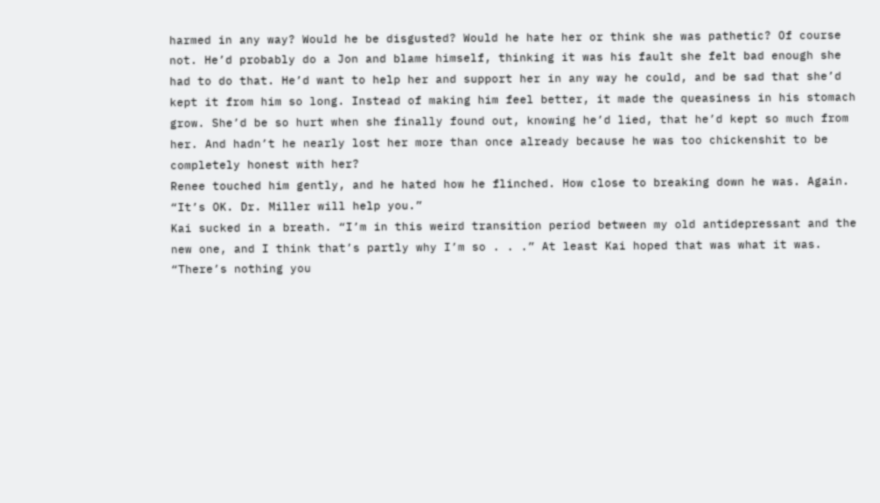harmed in any way? Would he be disgusted? Would he hate her or think she was pathetic? Of course not. He’d probably do a Jon and blame himself, thinking it was his fault she felt bad enough she had to do that. He’d want to help her and support her in any way he could, and be sad that she’d kept it from him so long. Instead of making him feel better, it made the queasiness in his stomach grow. She’d be so hurt when she finally found out, knowing he’d lied, that he’d kept so much from her. And hadn’t he nearly lost her more than once already because he was too chickenshit to be completely honest with her?
Renee touched him gently, and he hated how he flinched. How close to breaking down he was. Again. “It’s OK. Dr. Miller will help you.”
Kai sucked in a breath. “I’m in this weird transition period between my old antidepressant and the new one, and I think that’s partly why I’m so . . .” At least Kai hoped that was what it was.
“There’s nothing you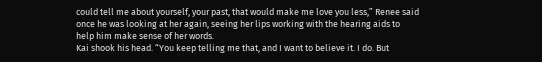could tell me about yourself, your past, that would make me love you less,” Renee said once he was looking at her again, seeing her lips working with the hearing aids to help him make sense of her words.
Kai shook his head. “You keep telling me that, and I want to believe it. I do. But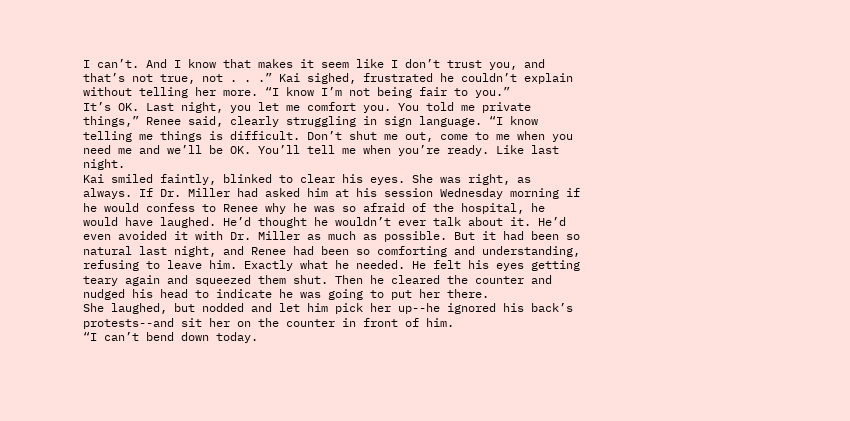I can’t. And I know that makes it seem like I don’t trust you, and that’s not true, not . . .” Kai sighed, frustrated he couldn’t explain without telling her more. “I know I’m not being fair to you.”
It’s OK. Last night, you let me comfort you. You told me private things,” Renee said, clearly struggling in sign language. “I know telling me things is difficult. Don’t shut me out, come to me when you need me and we’ll be OK. You’ll tell me when you’re ready. Like last night.
Kai smiled faintly, blinked to clear his eyes. She was right, as always. If Dr. Miller had asked him at his session Wednesday morning if he would confess to Renee why he was so afraid of the hospital, he would have laughed. He’d thought he wouldn’t ever talk about it. He’d even avoided it with Dr. Miller as much as possible. But it had been so natural last night, and Renee had been so comforting and understanding, refusing to leave him. Exactly what he needed. He felt his eyes getting teary again and squeezed them shut. Then he cleared the counter and nudged his head to indicate he was going to put her there.
She laughed, but nodded and let him pick her up--he ignored his back’s protests--and sit her on the counter in front of him.
“I can’t bend down today.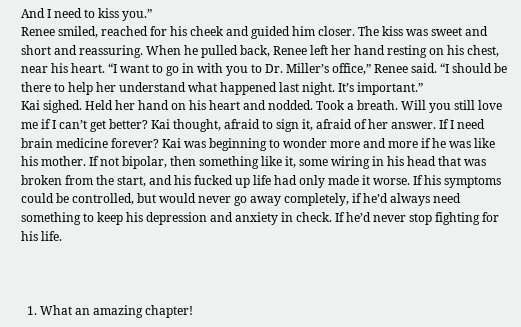And I need to kiss you.”
Renee smiled, reached for his cheek and guided him closer. The kiss was sweet and short and reassuring. When he pulled back, Renee left her hand resting on his chest, near his heart. “I want to go in with you to Dr. Miller’s office,” Renee said. “I should be there to help her understand what happened last night. It’s important.”
Kai sighed. Held her hand on his heart and nodded. Took a breath. Will you still love me if I can’t get better? Kai thought, afraid to sign it, afraid of her answer. If I need brain medicine forever? Kai was beginning to wonder more and more if he was like his mother. If not bipolar, then something like it, some wiring in his head that was broken from the start, and his fucked up life had only made it worse. If his symptoms could be controlled, but would never go away completely, if he’d always need something to keep his depression and anxiety in check. If he’d never stop fighting for his life.



  1. What an amazing chapter!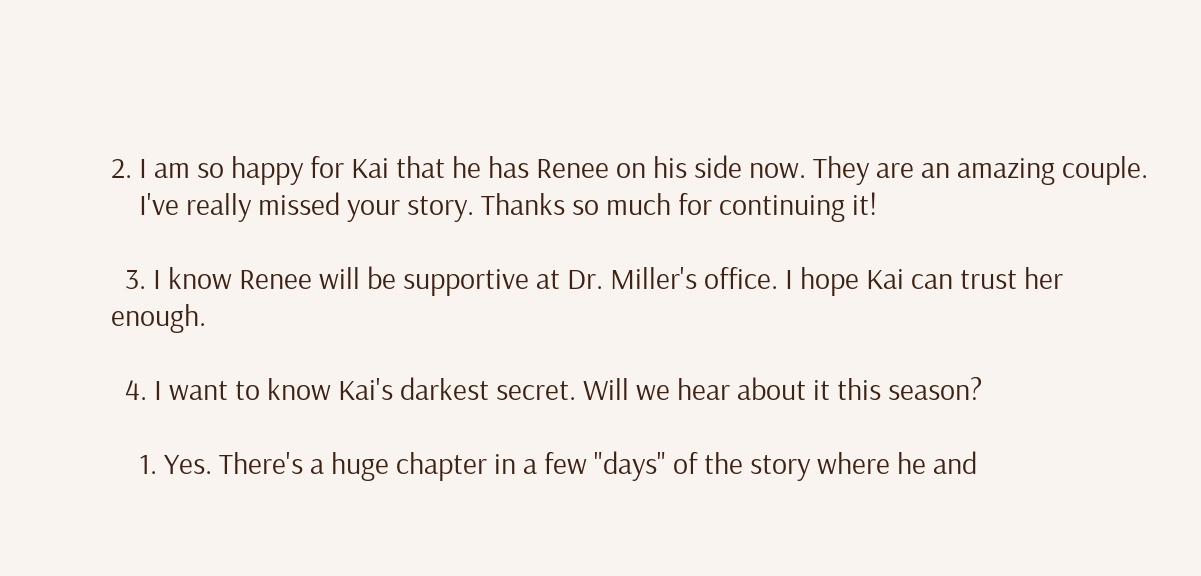2. I am so happy for Kai that he has Renee on his side now. They are an amazing couple.
    I've really missed your story. Thanks so much for continuing it!

  3. I know Renee will be supportive at Dr. Miller's office. I hope Kai can trust her enough.

  4. I want to know Kai's darkest secret. Will we hear about it this season?

    1. Yes. There's a huge chapter in a few "days" of the story where he and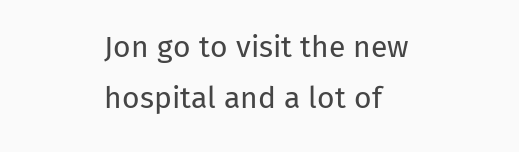Jon go to visit the new hospital and a lot of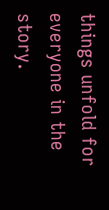things unfold for everyone in the story.